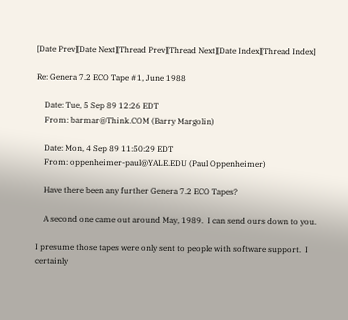[Date Prev][Date Next][Thread Prev][Thread Next][Date Index][Thread Index]

Re: Genera 7.2 ECO Tape #1, June 1988

    Date: Tue, 5 Sep 89 12:26 EDT
    From: barmar@Think.COM (Barry Margolin)

    Date: Mon, 4 Sep 89 11:50:29 EDT
    From: oppenheimer-paul@YALE.EDU (Paul Oppenheimer)

    Have there been any further Genera 7.2 ECO Tapes?

    A second one came out around May, 1989.  I can send ours down to you.

I presume those tapes were only sent to people with software support.  I
certainly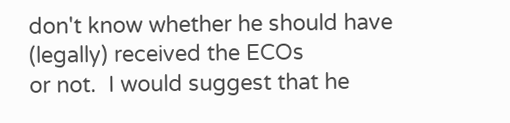don't know whether he should have (legally) received the ECOs
or not.  I would suggest that he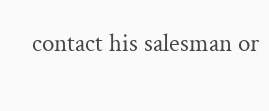contact his salesman or